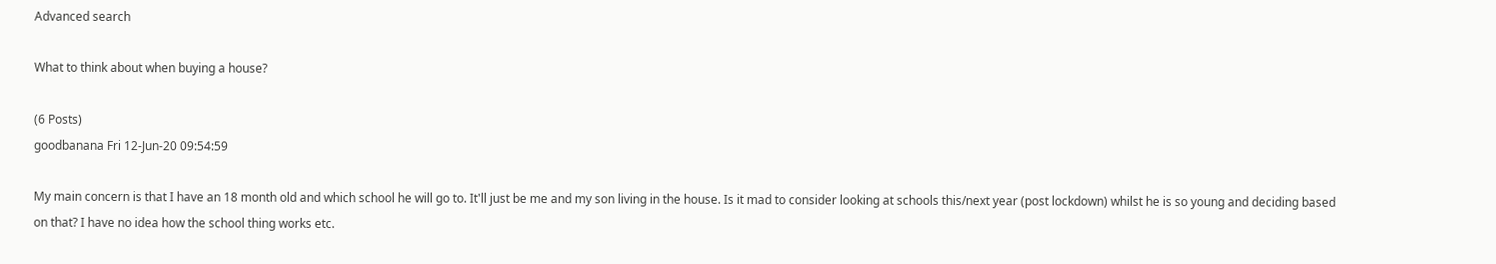Advanced search

What to think about when buying a house?

(6 Posts)
goodbanana Fri 12-Jun-20 09:54:59

My main concern is that I have an 18 month old and which school he will go to. It'll just be me and my son living in the house. Is it mad to consider looking at schools this/next year (post lockdown) whilst he is so young and deciding based on that? I have no idea how the school thing works etc.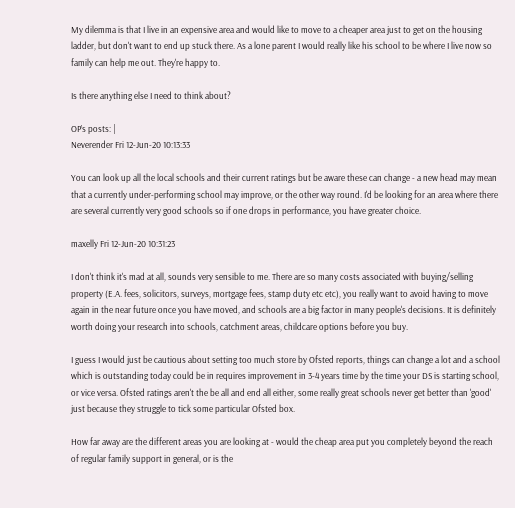My dilemma is that I live in an expensive area and would like to move to a cheaper area just to get on the housing ladder, but don't want to end up stuck there. As a lone parent I would really like his school to be where I live now so family can help me out. They're happy to.

Is there anything else I need to think about?

OP’s posts: |
Neverender Fri 12-Jun-20 10:13:33

You can look up all the local schools and their current ratings but be aware these can change - a new head may mean that a currently under-performing school may improve, or the other way round. I'd be looking for an area where there are several currently very good schools so if one drops in performance, you have greater choice.

maxelly Fri 12-Jun-20 10:31:23

I don't think it's mad at all, sounds very sensible to me. There are so many costs associated with buying/selling property (E.A. fees, solicitors, surveys, mortgage fees, stamp duty etc etc), you really want to avoid having to move again in the near future once you have moved, and schools are a big factor in many people's decisions. It is definitely worth doing your research into schools, catchment areas, childcare options before you buy.

I guess I would just be cautious about setting too much store by Ofsted reports, things can change a lot and a school which is outstanding today could be in requires improvement in 3-4 years time by the time your DS is starting school, or vice versa. Ofsted ratings aren't the be all and end all either, some really great schools never get better than 'good' just because they struggle to tick some particular Ofsted box.

How far away are the different areas you are looking at - would the cheap area put you completely beyond the reach of regular family support in general, or is the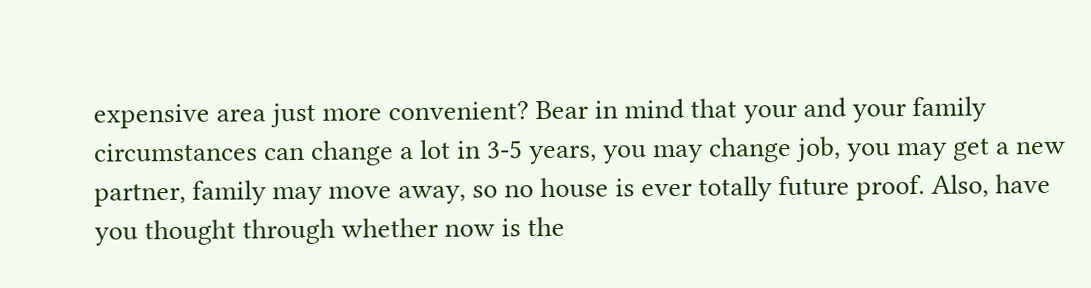expensive area just more convenient? Bear in mind that your and your family circumstances can change a lot in 3-5 years, you may change job, you may get a new partner, family may move away, so no house is ever totally future proof. Also, have you thought through whether now is the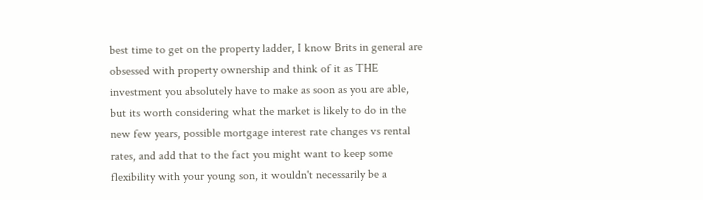best time to get on the property ladder, I know Brits in general are obsessed with property ownership and think of it as THE investment you absolutely have to make as soon as you are able, but its worth considering what the market is likely to do in the new few years, possible mortgage interest rate changes vs rental rates, and add that to the fact you might want to keep some flexibility with your young son, it wouldn't necessarily be a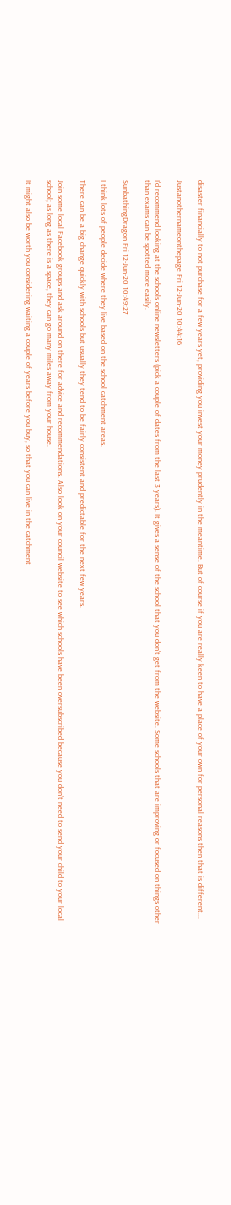disaster financially to not purchase for a few years yet, providing you invest your money prudently in the meantime. But of course if you are really keen to have a place of your own for personal reasons then that is different...

Justanothernameonthepage Fri 12-Jun-20 10:44:16

I'd recommend looking at the schools online newsletters (pick a couple of dates from the last 3 years). It gives a sense of the school that you don't get from the website. Some schools that are improving or focused on things other than exams can be spotted more easily.

SunbathingDragon Fri 12-Jun-20 10:49:27

I think lots of people decide where they live based on the school catchment areas.

There can be a big change quickly with schools but usually they tend to be fairly consistent and predictable for the next few years.

Join some local Facebook groups and ask around on there for advice and recommendations. Also look on your council website to see which schools have been oversubscribed because you don’t need to send your child to your local school; as long as there is a space, they can go many miles away from your house.

It might also be worth you considering waiting a couple of years before you buy, so that you can live in the catchment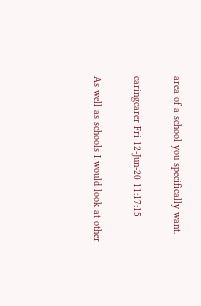area of a school you specifically want.

caringcarer Fri 12-Jun-20 11:17:15

As well as schools I would look at other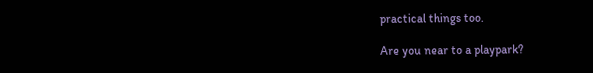practical things too.

Are you near to a playpark?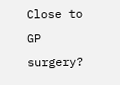Close to GP surgery?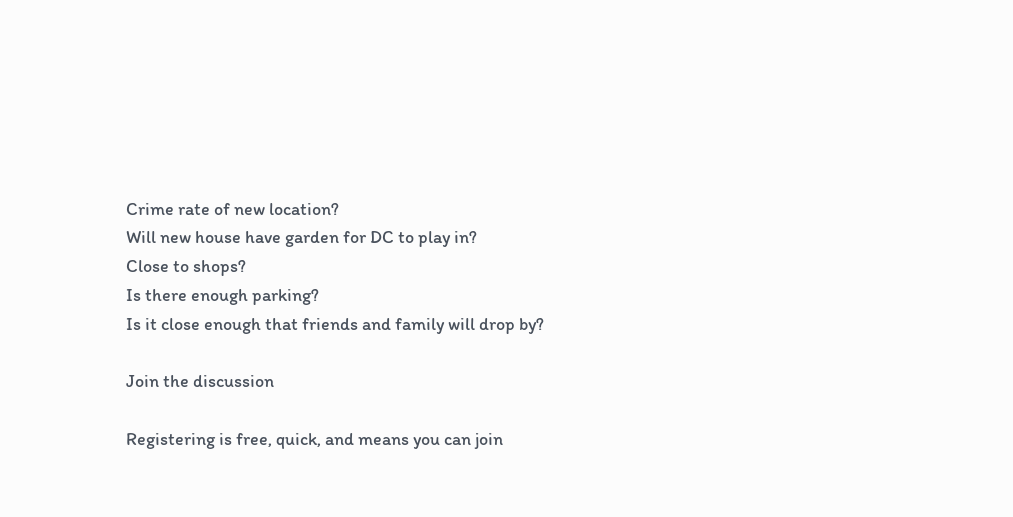Crime rate of new location?
Will new house have garden for DC to play in?
Close to shops?
Is there enough parking?
Is it close enough that friends and family will drop by?

Join the discussion

Registering is free, quick, and means you can join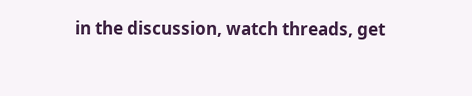in the discussion, watch threads, get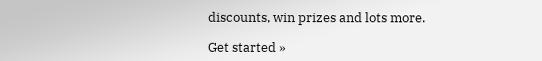discounts, win prizes and lots more.

Get started »